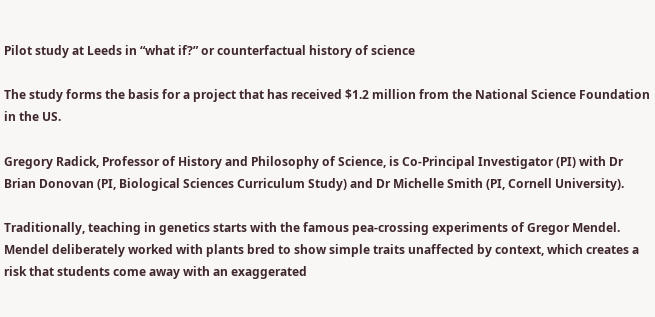Pilot study at Leeds in “what if?” or counterfactual history of science

The study forms the basis for a project that has received $1.2 million from the National Science Foundation in the US.

Gregory Radick, Professor of History and Philosophy of Science, is Co-Principal Investigator (PI) with Dr Brian Donovan (PI, Biological Sciences Curriculum Study) and Dr Michelle Smith (PI, Cornell University).

Traditionally, teaching in genetics starts with the famous pea-crossing experiments of Gregor Mendel. Mendel deliberately worked with plants bred to show simple traits unaffected by context, which creates a risk that students come away with an exaggerated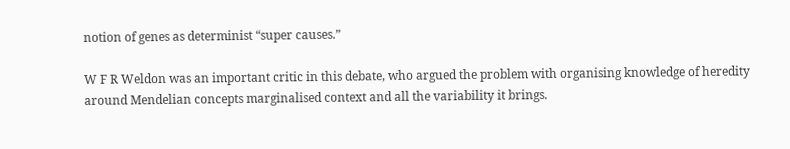notion of genes as determinist “super causes.”

W F R Weldon was an important critic in this debate, who argued the problem with organising knowledge of heredity around Mendelian concepts marginalised context and all the variability it brings.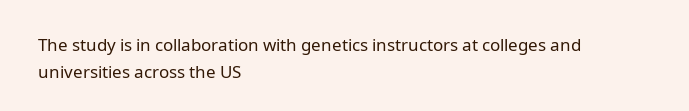The study is in collaboration with genetics instructors at colleges and universities across the US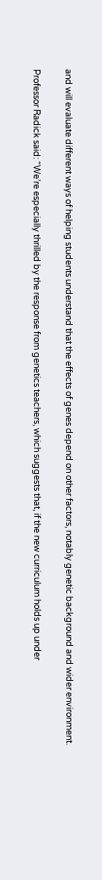and will evaluate different ways of helping students understand that the effects of genes depend on other factors, notably genetic background and wider environment.

Professor Radick said: “We’re especially thrilled by the response from genetics teachers, which suggests that, if the new curriculum holds up under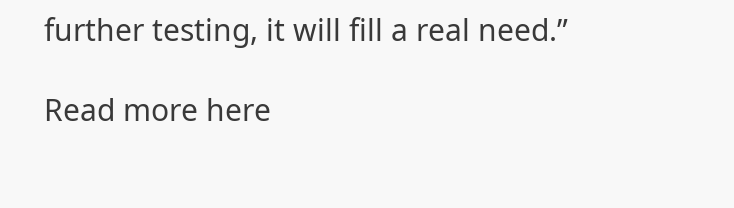further testing, it will fill a real need.”

Read more here